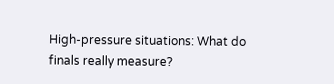High-pressure situations: What do finals really measure?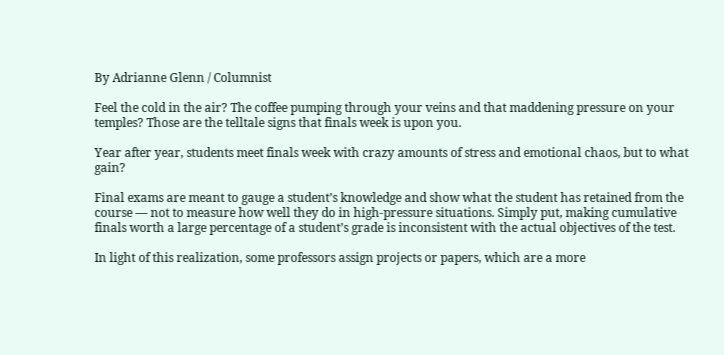By Adrianne Glenn / Columnist

Feel the cold in the air? The coffee pumping through your veins and that maddening pressure on your temples? Those are the telltale signs that finals week is upon you.

Year after year, students meet finals week with crazy amounts of stress and emotional chaos, but to what gain?

Final exams are meant to gauge a student’s knowledge and show what the student has retained from the course — not to measure how well they do in high-pressure situations. Simply put, making cumulative finals worth a large percentage of a student’s grade is inconsistent with the actual objectives of the test.

In light of this realization, some professors assign projects or papers, which are a more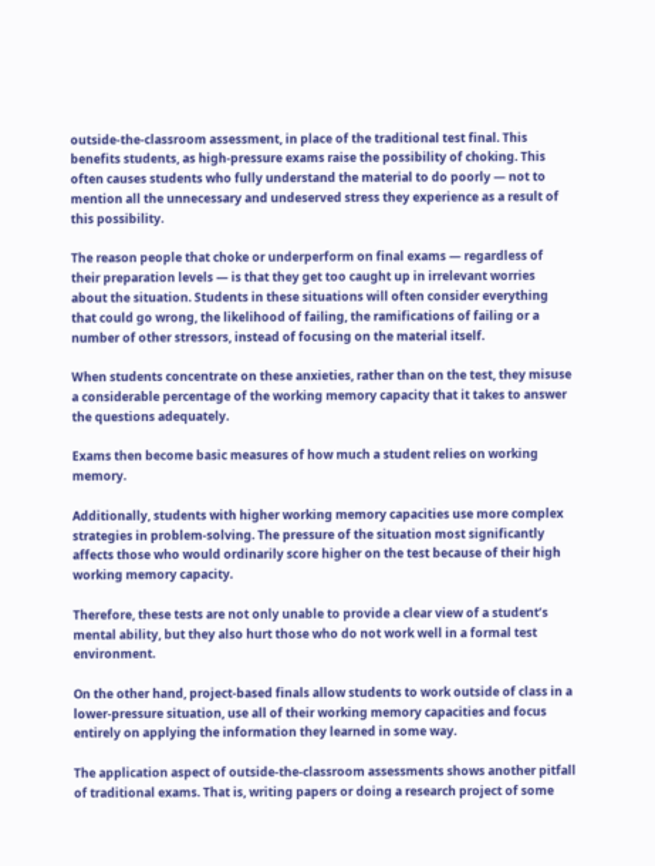outside-the-classroom assessment, in place of the traditional test final. This benefits students, as high-pressure exams raise the possibility of choking. This often causes students who fully understand the material to do poorly — not to mention all the unnecessary and undeserved stress they experience as a result of this possibility.

The reason people that choke or underperform on final exams — regardless of their preparation levels — is that they get too caught up in irrelevant worries about the situation. Students in these situations will often consider everything that could go wrong, the likelihood of failing, the ramifications of failing or a number of other stressors, instead of focusing on the material itself.

When students concentrate on these anxieties, rather than on the test, they misuse a considerable percentage of the working memory capacity that it takes to answer the questions adequately.

Exams then become basic measures of how much a student relies on working memory.

Additionally, students with higher working memory capacities use more complex strategies in problem-solving. The pressure of the situation most significantly affects those who would ordinarily score higher on the test because of their high working memory capacity.

Therefore, these tests are not only unable to provide a clear view of a student’s mental ability, but they also hurt those who do not work well in a formal test environment.

On the other hand, project-based finals allow students to work outside of class in a lower-pressure situation, use all of their working memory capacities and focus entirely on applying the information they learned in some way.

The application aspect of outside-the-classroom assessments shows another pitfall of traditional exams. That is, writing papers or doing a research project of some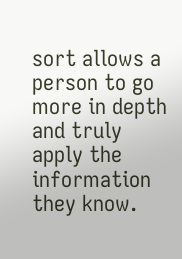sort allows a person to go more in depth and truly apply the information they know.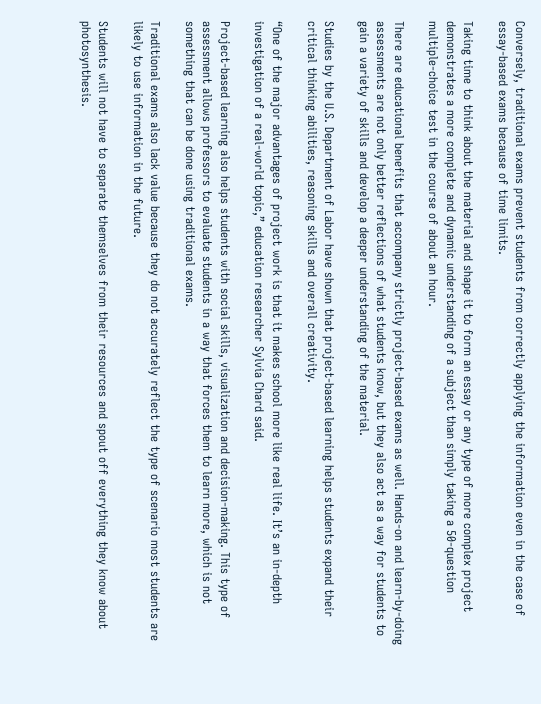Conversely, traditional exams prevent students from correctly applying the information even in the case of essay-based exams because of time limits.

Taking time to think about the material and shape it to form an essay or any type of more complex project demonstrates a more complete and dynamic understanding of a subject than simply taking a 50-question multiple-choice test in the course of about an hour.

There are educational benefits that accompany strictly project-based exams as well. Hands-on and learn-by-doing assessments are not only better reflections of what students know, but they also act as a way for students to gain a variety of skills and develop a deeper understanding of the material.

Studies by the U.S. Department of Labor have shown that project-based learning helps students expand their critical thinking abilities, reasoning skills and overall creativity.

“One of the major advantages of project work is that it makes school more like real life. It’s an in-depth investigation of a real-world topic,” education researcher Sylvia Chard said.

Project-based learning also helps students with social skills, visualization and decision-making. This type of assessment allows professors to evaluate students in a way that forces them to learn more, which is not something that can be done using traditional exams.

Traditional exams also lack value because they do not accurately reflect the type of scenario most students are likely to use information in the future.

Students will not have to separate themselves from their resources and spout off everything they know about photosynthesis.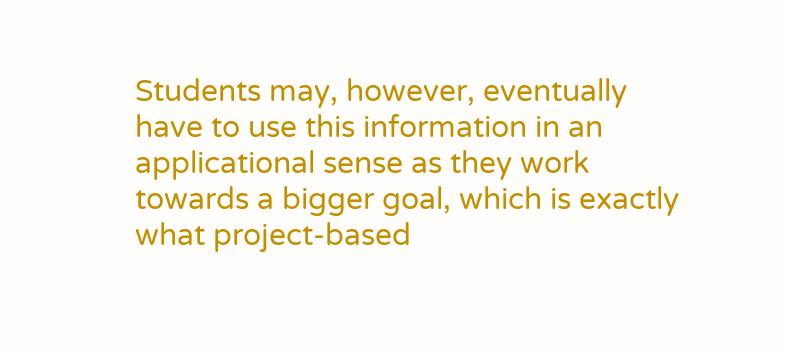Students may, however, eventually have to use this information in an applicational sense as they work towards a bigger goal, which is exactly what project-based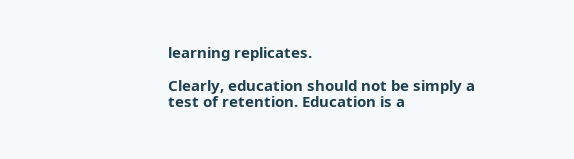learning replicates.

Clearly, education should not be simply a test of retention. Education is a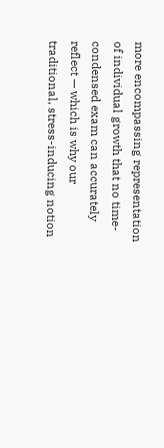more encompassing representation of individual growth that no time-condensed exam can accurately reflect — which is why our traditional, stress-inducing notion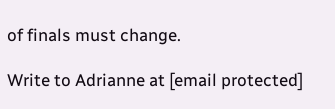of finals must change.

Write to Adrianne at [email protected]